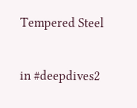Tempered Steel

in #deepdives2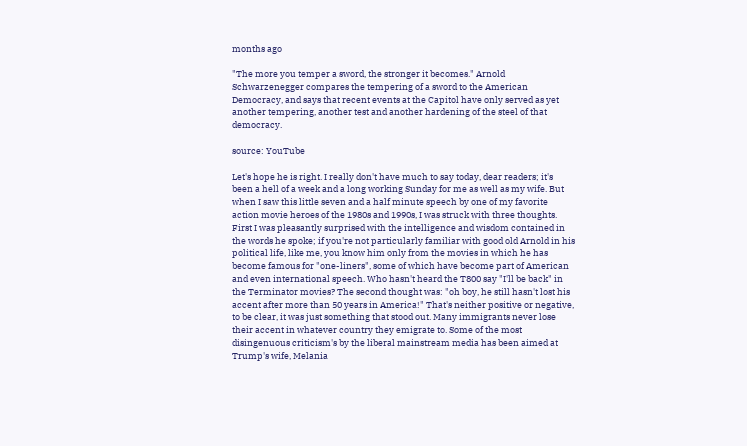months ago

"The more you temper a sword, the stronger it becomes." Arnold Schwarzenegger compares the tempering of a sword to the American Democracy, and says that recent events at the Capitol have only served as yet another tempering, another test and another hardening of the steel of that democracy.

source: YouTube

Let's hope he is right. I really don't have much to say today, dear readers; it's been a hell of a week and a long working Sunday for me as well as my wife. But when I saw this little seven and a half minute speech by one of my favorite action movie heroes of the 1980s and 1990s, I was struck with three thoughts. First I was pleasantly surprised with the intelligence and wisdom contained in the words he spoke; if you're not particularly familiar with good old Arnold in his political life, like me, you know him only from the movies in which he has become famous for "one-liners", some of which have become part of American and even international speech. Who hasn't heard the T800 say "I'll be back" in the Terminator movies? The second thought was: "oh boy, he still hasn't lost his accent after more than 50 years in America!" That's neither positive or negative, to be clear, it was just something that stood out. Many immigrants never lose their accent in whatever country they emigrate to. Some of the most disingenuous criticism's by the liberal mainstream media has been aimed at Trump's wife, Melania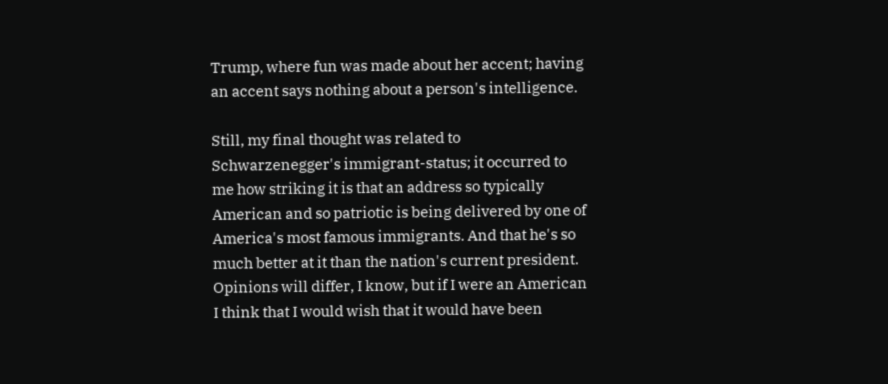Trump, where fun was made about her accent; having an accent says nothing about a person's intelligence.

Still, my final thought was related to Schwarzenegger's immigrant-status; it occurred to me how striking it is that an address so typically American and so patriotic is being delivered by one of America's most famous immigrants. And that he's so much better at it than the nation's current president. Opinions will differ, I know, but if I were an American I think that I would wish that it would have been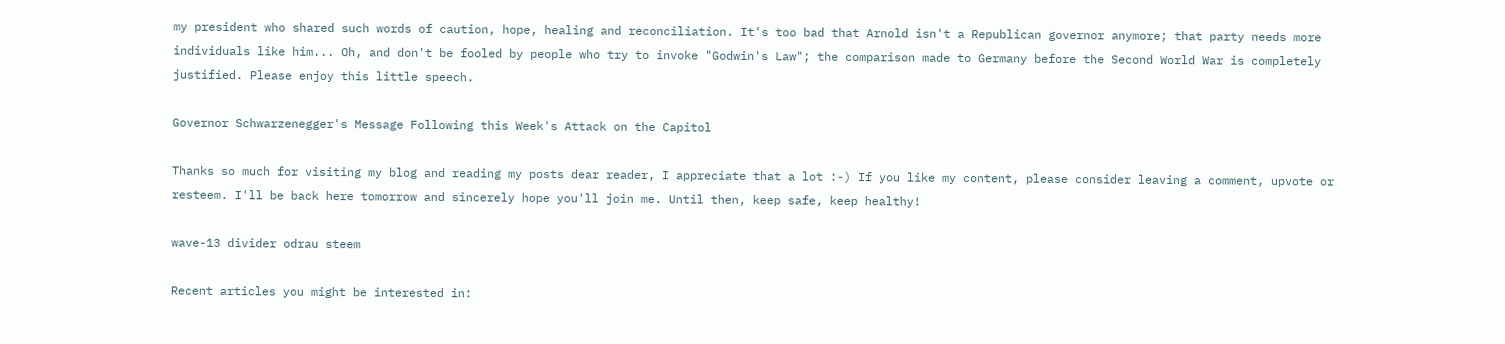my president who shared such words of caution, hope, healing and reconciliation. It's too bad that Arnold isn't a Republican governor anymore; that party needs more individuals like him... Oh, and don't be fooled by people who try to invoke "Godwin's Law"; the comparison made to Germany before the Second World War is completely justified. Please enjoy this little speech.

Governor Schwarzenegger's Message Following this Week's Attack on the Capitol

Thanks so much for visiting my blog and reading my posts dear reader, I appreciate that a lot :-) If you like my content, please consider leaving a comment, upvote or resteem. I'll be back here tomorrow and sincerely hope you'll join me. Until then, keep safe, keep healthy!

wave-13 divider odrau steem

Recent articles you might be interested in: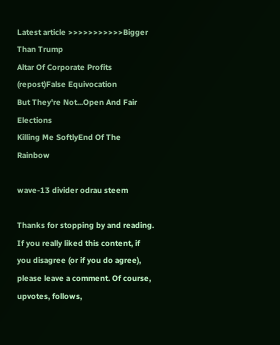Latest article >>>>>>>>>>>Bigger Than Trump
Altar Of Corporate Profits (repost)False Equivocation
But They're Not...Open And Fair Elections
Killing Me SoftlyEnd Of The Rainbow

wave-13 divider odrau steem

Thanks for stopping by and reading. If you really liked this content, if you disagree (or if you do agree), please leave a comment. Of course, upvotes, follows,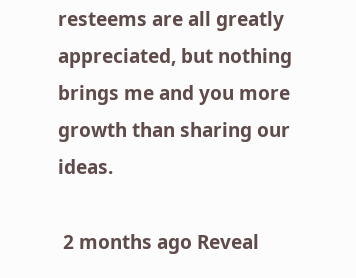resteems are all greatly appreciated, but nothing brings me and you more growth than sharing our ideas.

 2 months ago Reveal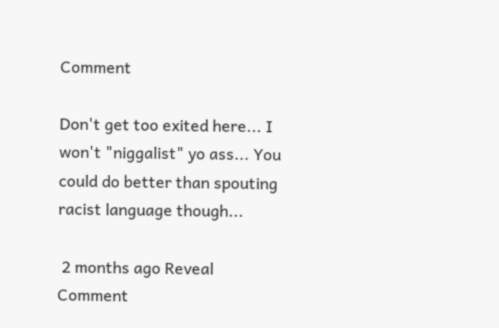Comment

Don't get too exited here... I won't "niggalist" yo ass... You could do better than spouting racist language though...

 2 months ago Reveal Comment